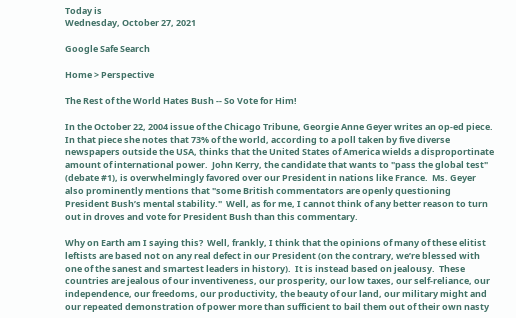Today is
Wednesday, October 27, 2021

Google Safe Search

Home > Perspective

The Rest of the World Hates Bush -- So Vote for Him!

In the October 22, 2004 issue of the Chicago Tribune, Georgie Anne Geyer writes an op-ed piece.  In that piece she notes that 73% of the world, according to a poll taken by five diverse newspapers outside the USA, thinks that the United States of America wields a disproportinate amount of international power.  John Kerry, the candidate that wants to "pass the global test" (debate #1), is overwhelmingly favored over our President in nations like France.  Ms. Geyer also prominently mentions that "some British commentators are openly questioning President Bush’s mental stability."  Well, as for me, I cannot think of any better reason to turn out in droves and vote for President Bush than this commentary.

Why on Earth am I saying this?  Well, frankly, I think that the opinions of many of these elitist leftists are based not on any real defect in our President (on the contrary, we’re blessed with one of the sanest and smartest leaders in history).  It is instead based on jealousy.  These countries are jealous of our inventiveness, our prosperity, our low taxes, our self-reliance, our independence, our freedoms, our productivity, the beauty of our land, our military might and our repeated demonstration of power more than sufficient to bail them out of their own nasty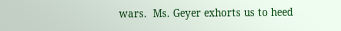wars.  Ms. Geyer exhorts us to heed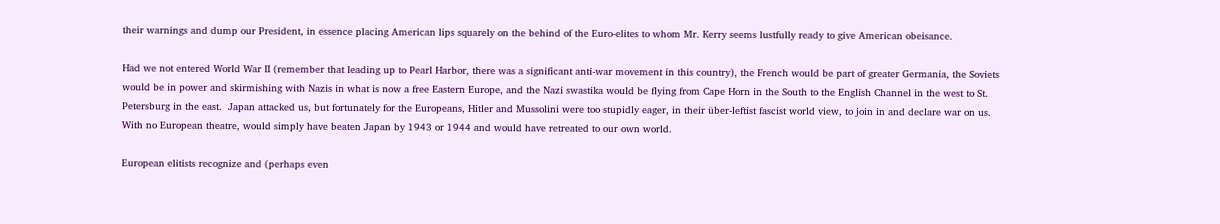their warnings and dump our President, in essence placing American lips squarely on the behind of the Euro-elites to whom Mr. Kerry seems lustfully ready to give American obeisance.

Had we not entered World War II (remember that leading up to Pearl Harbor, there was a significant anti-war movement in this country), the French would be part of greater Germania, the Soviets would be in power and skirmishing with Nazis in what is now a free Eastern Europe, and the Nazi swastika would be flying from Cape Horn in the South to the English Channel in the west to St. Petersburg in the east.  Japan attacked us, but fortunately for the Europeans, Hitler and Mussolini were too stupidly eager, in their über-leftist fascist world view, to join in and declare war on us.  With no European theatre, would simply have beaten Japan by 1943 or 1944 and would have retreated to our own world.

European elitists recognize and (perhaps even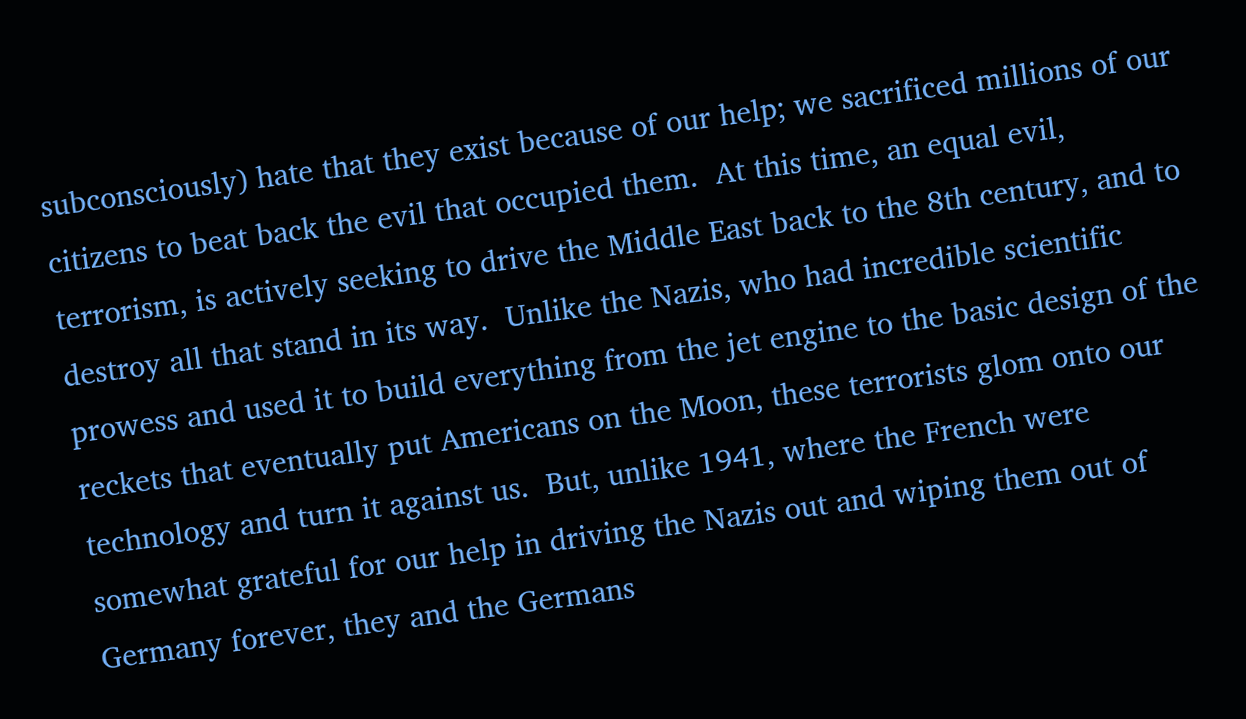subconsciously) hate that they exist because of our help; we sacrificed millions of our citizens to beat back the evil that occupied them.  At this time, an equal evil, terrorism, is actively seeking to drive the Middle East back to the 8th century, and to destroy all that stand in its way.  Unlike the Nazis, who had incredible scientific prowess and used it to build everything from the jet engine to the basic design of the reckets that eventually put Americans on the Moon, these terrorists glom onto our technology and turn it against us.  But, unlike 1941, where the French were somewhat grateful for our help in driving the Nazis out and wiping them out of Germany forever, they and the Germans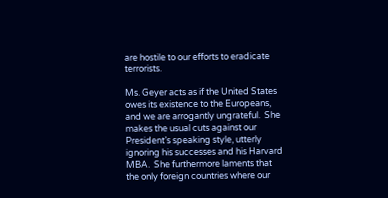are hostile to our efforts to eradicate terrorists.

Ms. Geyer acts as if the United States owes its existence to the Europeans, and we are arrogantly ungrateful.  She makes the usual cuts against our President’s speaking style, utterly ignoring his successes and his Harvard MBA.  She furthermore laments that the only foreign countries where our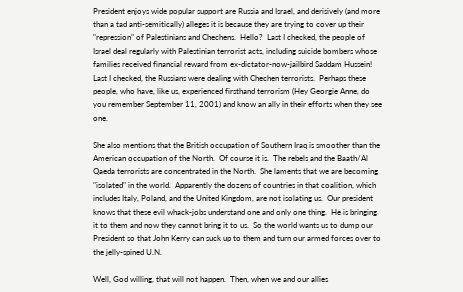President enjoys wide popular support are Russia and Israel, and derisively (and more than a tad anti-semitically) alleges it is because they are trying to cover up their "repression" of Palestinians and Chechens.  Hello?  Last I checked, the people of Israel deal regularly with Palestinian terrorist acts, including suicide bombers whose families received financial reward from ex-dictator-now-jailbird Saddam Hussein!  Last I checked, the Russians were dealing with Chechen terrorists.  Perhaps these people, who have, like us, experienced firsthand terrorism (Hey Georgie Anne, do you remember September 11, 2001) and know an ally in their efforts when they see one.

She also mentions that the British occupation of Southern Iraq is smoother than the American occupation of the North.  Of course it is.  The rebels and the Baath/Al Qaeda terrorists are concentrated in the North.  She laments that we are becoming "isolated" in the world.  Apparently the dozens of countries in that coalition, which includes Italy, Poland, and the United Kingdom, are not isolating us.  Our president knows that these evil whack-jobs understand one and only one thing.  He is bringing it to them and now they cannot bring it to us.  So the world wants us to dump our President so that John Kerry can suck up to them and turn our armed forces over to the jelly-spined U.N.

Well, God willing, that will not happen.  Then, when we and our allies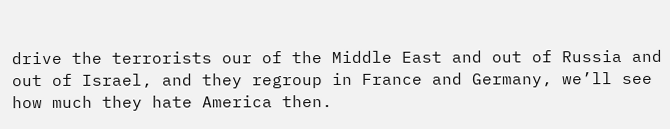drive the terrorists our of the Middle East and out of Russia and out of Israel, and they regroup in France and Germany, we’ll see how much they hate America then.